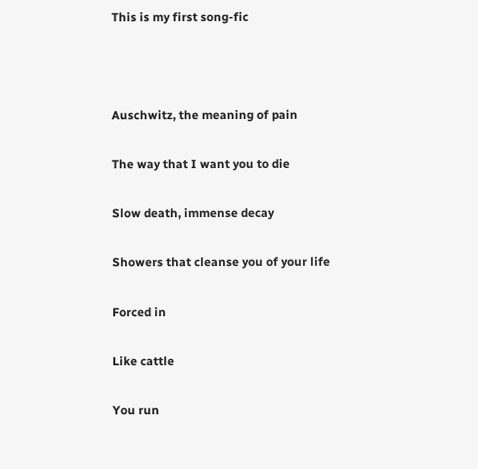This is my first song-fic



Auschwitz, the meaning of pain

The way that I want you to die

Slow death, immense decay

Showers that cleanse you of your life

Forced in

Like cattle

You run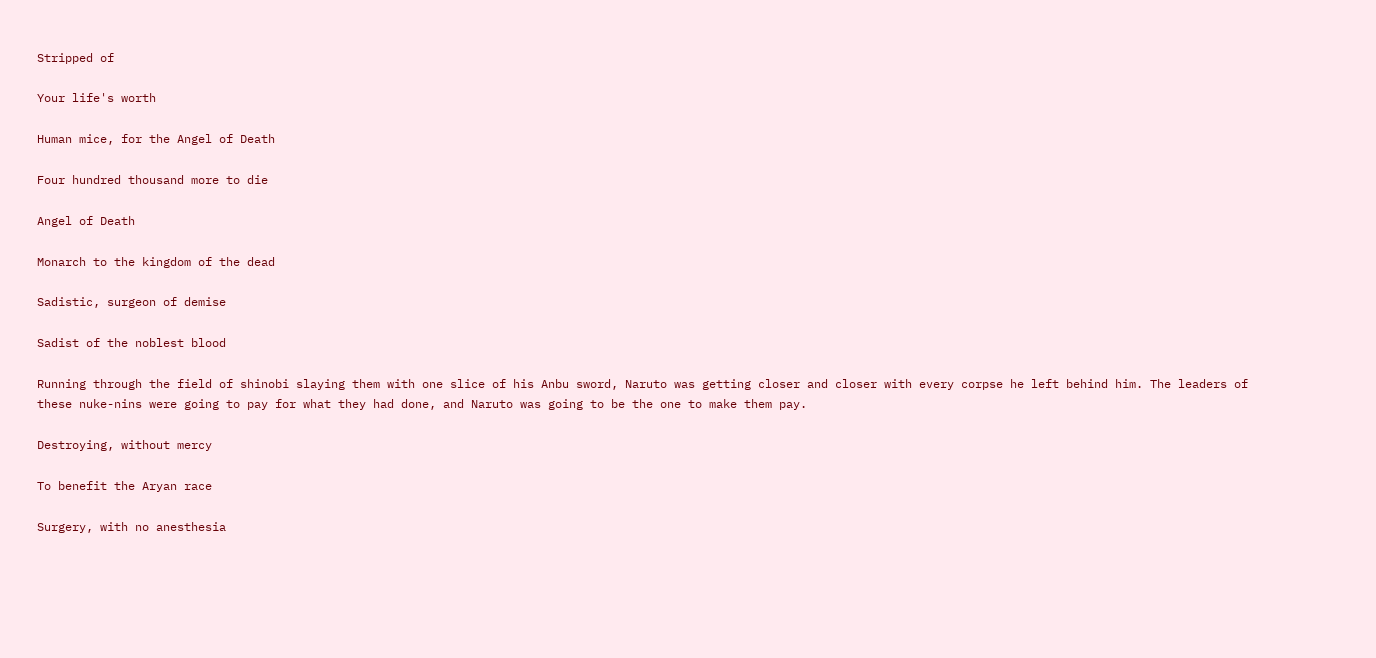Stripped of

Your life's worth

Human mice, for the Angel of Death

Four hundred thousand more to die

Angel of Death

Monarch to the kingdom of the dead

Sadistic, surgeon of demise

Sadist of the noblest blood

Running through the field of shinobi slaying them with one slice of his Anbu sword, Naruto was getting closer and closer with every corpse he left behind him. The leaders of these nuke-nins were going to pay for what they had done, and Naruto was going to be the one to make them pay.

Destroying, without mercy

To benefit the Aryan race

Surgery, with no anesthesia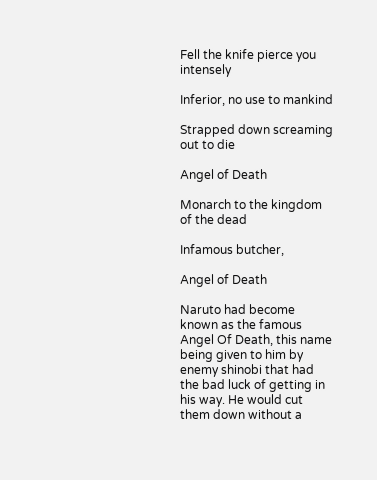Fell the knife pierce you intensely

Inferior, no use to mankind

Strapped down screaming out to die

Angel of Death

Monarch to the kingdom of the dead

Infamous butcher,

Angel of Death

Naruto had become known as the famous Angel Of Death, this name being given to him by enemy shinobi that had the bad luck of getting in his way. He would cut them down without a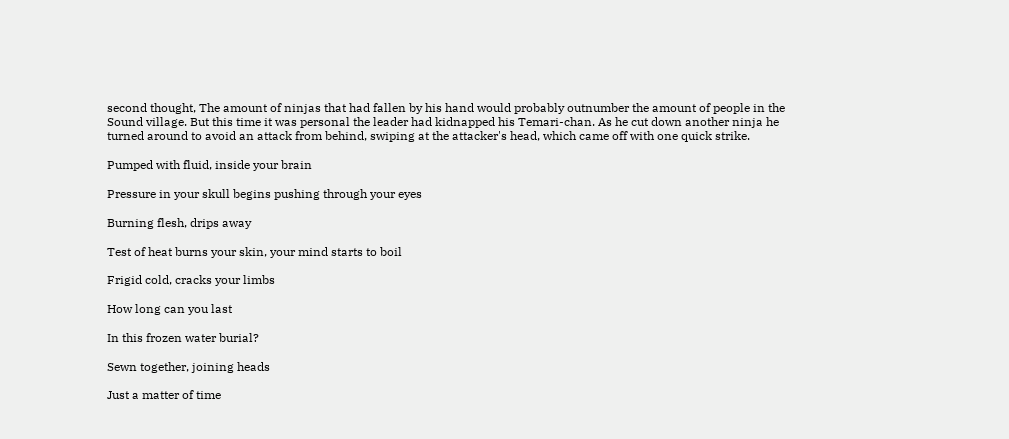second thought, The amount of ninjas that had fallen by his hand would probably outnumber the amount of people in the Sound village. But this time it was personal the leader had kidnapped his Temari-chan. As he cut down another ninja he turned around to avoid an attack from behind, swiping at the attacker's head, which came off with one quick strike.

Pumped with fluid, inside your brain

Pressure in your skull begins pushing through your eyes

Burning flesh, drips away

Test of heat burns your skin, your mind starts to boil

Frigid cold, cracks your limbs

How long can you last

In this frozen water burial?

Sewn together, joining heads

Just a matter of time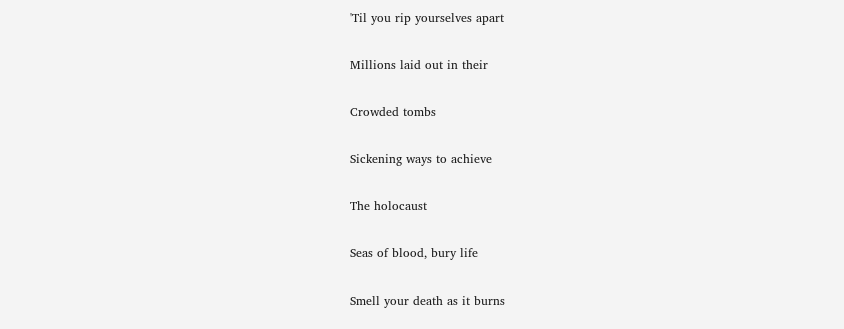'Til you rip yourselves apart

Millions laid out in their

Crowded tombs

Sickening ways to achieve

The holocaust

Seas of blood, bury life

Smell your death as it burns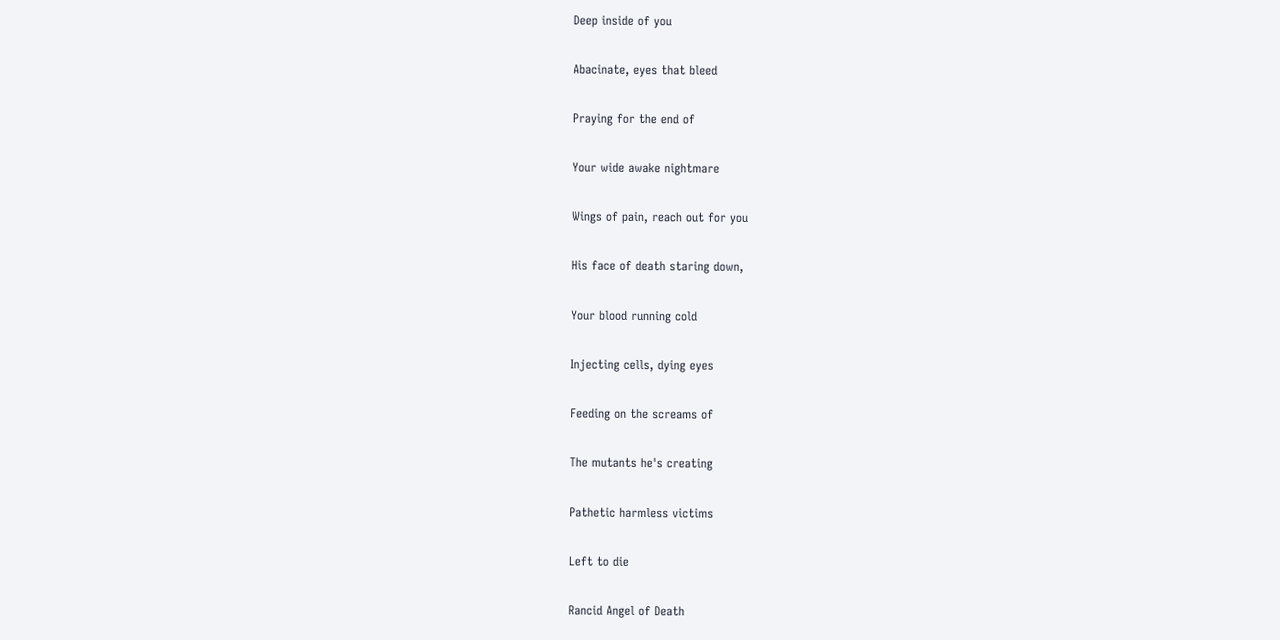Deep inside of you

Abacinate, eyes that bleed

Praying for the end of

Your wide awake nightmare

Wings of pain, reach out for you

His face of death staring down,

Your blood running cold

Injecting cells, dying eyes

Feeding on the screams of

The mutants he's creating

Pathetic harmless victims

Left to die

Rancid Angel of Death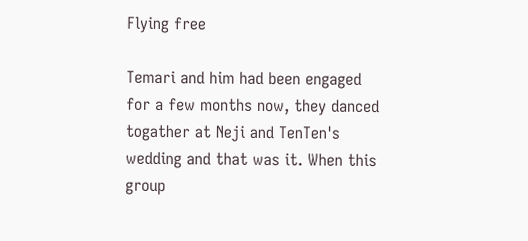Flying free

Temari and him had been engaged for a few months now, they danced togather at Neji and TenTen's wedding and that was it. When this group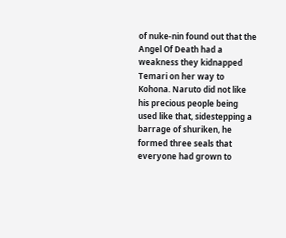of nuke-nin found out that the Angel Of Death had a weakness they kidnapped Temari on her way to Kohona. Naruto did not like his precious people being used like that, sidestepping a barrage of shuriken, he formed three seals that everyone had grown to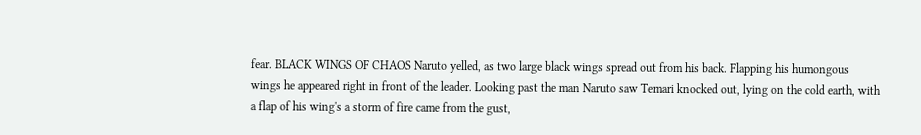fear. BLACK WINGS OF CHAOS Naruto yelled, as two large black wings spread out from his back. Flapping his humongous wings he appeared right in front of the leader. Looking past the man Naruto saw Temari knocked out, lying on the cold earth, with a flap of his wing's a storm of fire came from the gust,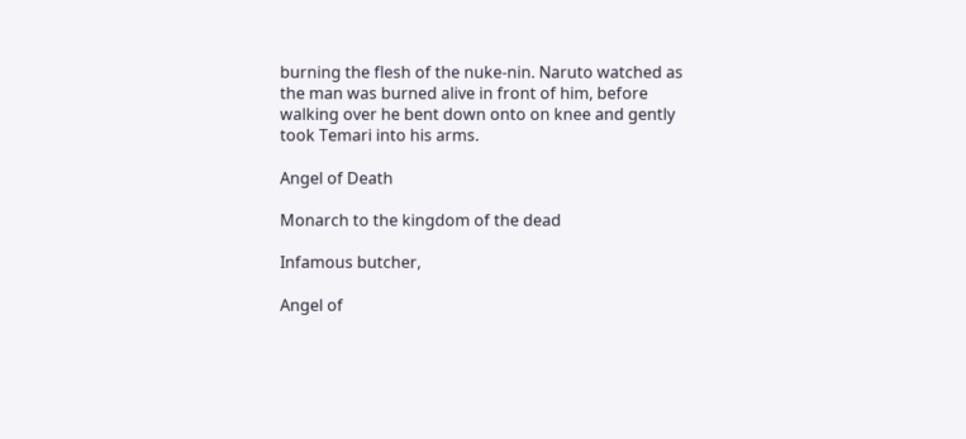burning the flesh of the nuke-nin. Naruto watched as the man was burned alive in front of him, before walking over he bent down onto on knee and gently took Temari into his arms.

Angel of Death

Monarch to the kingdom of the dead

Infamous butcher,

Angel of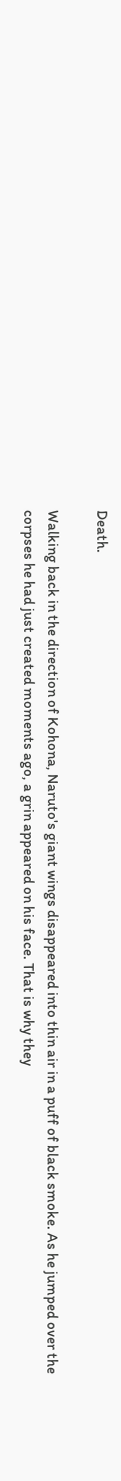Death.

Walking back in the direction of Kohona, Naruto's giant wings disappeared into thin air in a puff of black smoke. As he jumped over the corpses he had just created moments ago, a grin appeared on his face. That is why they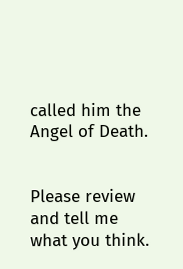called him the Angel of Death.


Please review and tell me what you think.